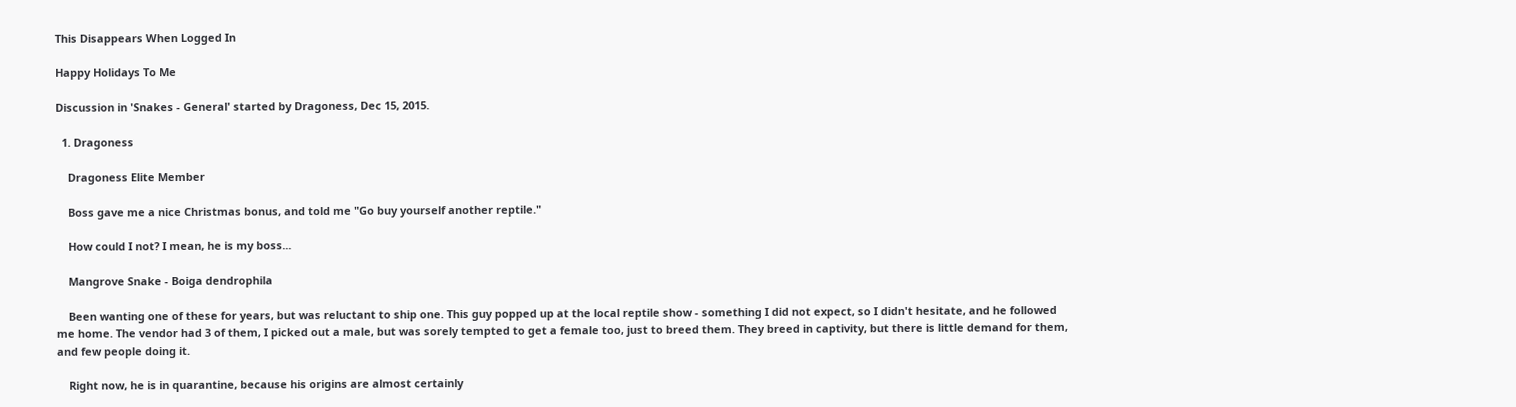This Disappears When Logged In

Happy Holidays To Me

Discussion in 'Snakes - General' started by Dragoness, Dec 15, 2015.

  1. Dragoness

    Dragoness Elite Member

    Boss gave me a nice Christmas bonus, and told me "Go buy yourself another reptile."

    How could I not? I mean, he is my boss...

    Mangrove Snake - Boiga dendrophila

    Been wanting one of these for years, but was reluctant to ship one. This guy popped up at the local reptile show - something I did not expect, so I didn't hesitate, and he followed me home. The vendor had 3 of them, I picked out a male, but was sorely tempted to get a female too, just to breed them. They breed in captivity, but there is little demand for them, and few people doing it.

    Right now, he is in quarantine, because his origins are almost certainly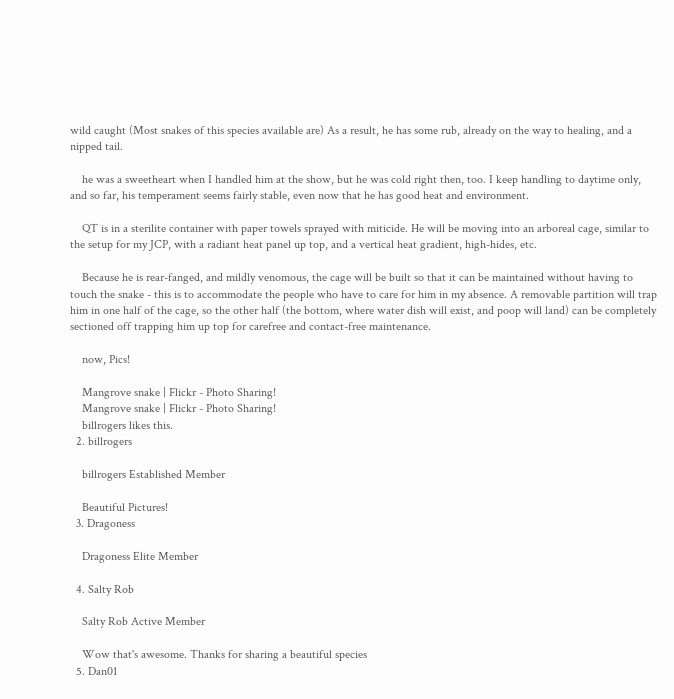wild caught (Most snakes of this species available are) As a result, he has some rub, already on the way to healing, and a nipped tail.

    he was a sweetheart when I handled him at the show, but he was cold right then, too. I keep handling to daytime only, and so far, his temperament seems fairly stable, even now that he has good heat and environment.

    QT is in a sterilite container with paper towels sprayed with miticide. He will be moving into an arboreal cage, similar to the setup for my JCP, with a radiant heat panel up top, and a vertical heat gradient, high-hides, etc.

    Because he is rear-fanged, and mildly venomous, the cage will be built so that it can be maintained without having to touch the snake - this is to accommodate the people who have to care for him in my absence. A removable partition will trap him in one half of the cage, so the other half (the bottom, where water dish will exist, and poop will land) can be completely sectioned off trapping him up top for carefree and contact-free maintenance.

    now, Pics!

    Mangrove snake | Flickr - Photo Sharing!
    Mangrove snake | Flickr - Photo Sharing!
    billrogers likes this.
  2. billrogers

    billrogers Established Member

    Beautiful Pictures!
  3. Dragoness

    Dragoness Elite Member

  4. Salty Rob

    Salty Rob Active Member

    Wow that's awesome. Thanks for sharing a beautiful species
  5. Dan01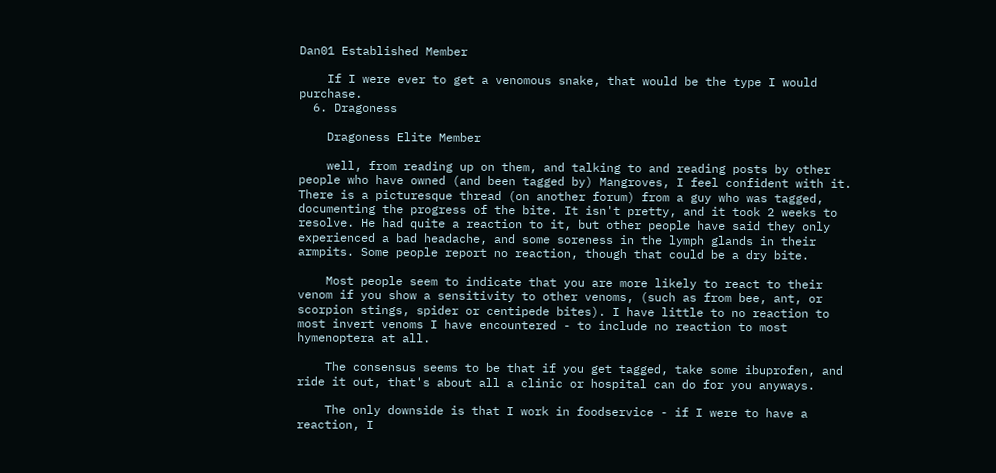Dan01 Established Member

    If I were ever to get a venomous snake, that would be the type I would purchase.
  6. Dragoness

    Dragoness Elite Member

    well, from reading up on them, and talking to and reading posts by other people who have owned (and been tagged by) Mangroves, I feel confident with it. There is a picturesque thread (on another forum) from a guy who was tagged, documenting the progress of the bite. It isn't pretty, and it took 2 weeks to resolve. He had quite a reaction to it, but other people have said they only experienced a bad headache, and some soreness in the lymph glands in their armpits. Some people report no reaction, though that could be a dry bite.

    Most people seem to indicate that you are more likely to react to their venom if you show a sensitivity to other venoms, (such as from bee, ant, or scorpion stings, spider or centipede bites). I have little to no reaction to most invert venoms I have encountered - to include no reaction to most hymenoptera at all.

    The consensus seems to be that if you get tagged, take some ibuprofen, and ride it out, that's about all a clinic or hospital can do for you anyways.

    The only downside is that I work in foodservice - if I were to have a reaction, I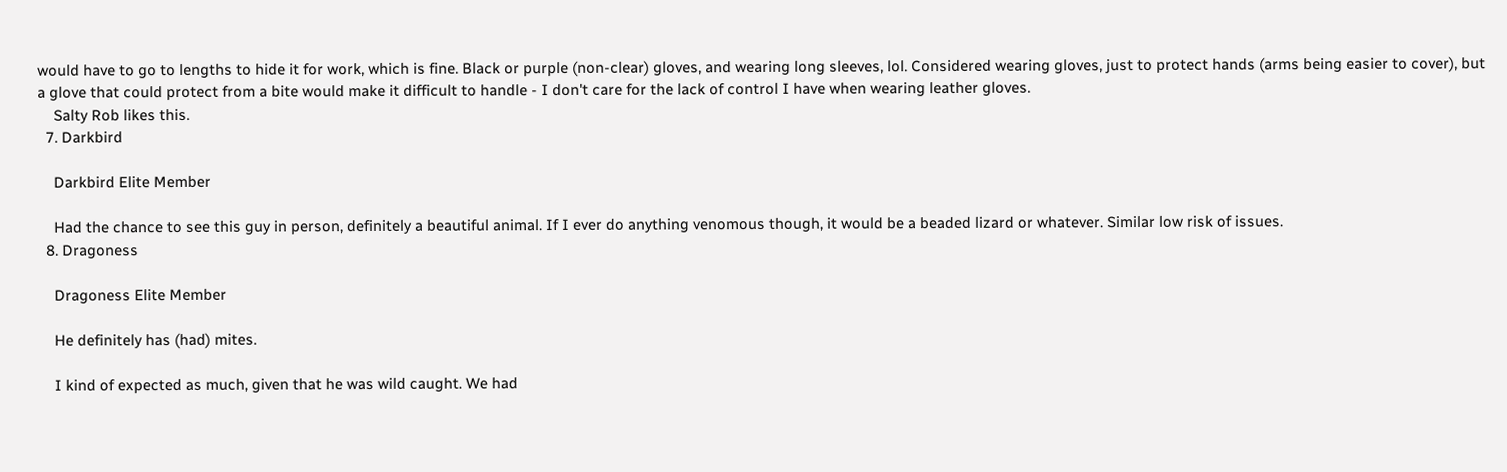would have to go to lengths to hide it for work, which is fine. Black or purple (non-clear) gloves, and wearing long sleeves, lol. Considered wearing gloves, just to protect hands (arms being easier to cover), but a glove that could protect from a bite would make it difficult to handle - I don't care for the lack of control I have when wearing leather gloves.
    Salty Rob likes this.
  7. Darkbird

    Darkbird Elite Member

    Had the chance to see this guy in person, definitely a beautiful animal. If I ever do anything venomous though, it would be a beaded lizard or whatever. Similar low risk of issues.
  8. Dragoness

    Dragoness Elite Member

    He definitely has (had) mites.

    I kind of expected as much, given that he was wild caught. We had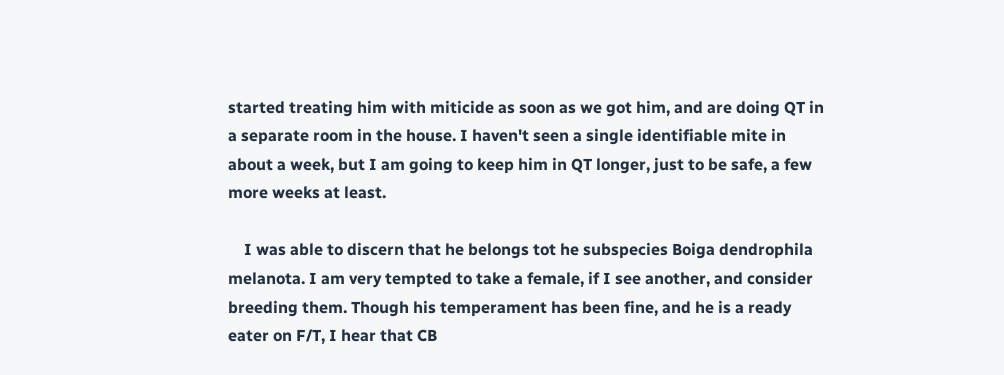started treating him with miticide as soon as we got him, and are doing QT in a separate room in the house. I haven't seen a single identifiable mite in about a week, but I am going to keep him in QT longer, just to be safe, a few more weeks at least.

    I was able to discern that he belongs tot he subspecies Boiga dendrophila melanota. I am very tempted to take a female, if I see another, and consider breeding them. Though his temperament has been fine, and he is a ready eater on F/T, I hear that CB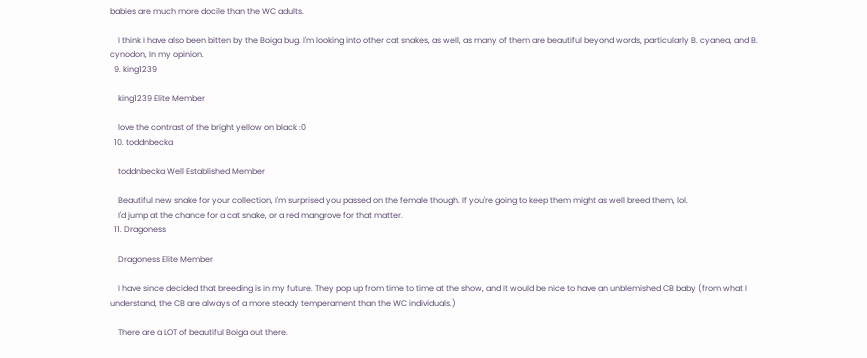babies are much more docile than the WC adults.

    I think I have also been bitten by the Boiga bug. I'm looking into other cat snakes, as well, as many of them are beautiful beyond words, particularly B. cyanea, and B. cynodon, In my opinion.
  9. king1239

    king1239 Elite Member

    love the contrast of the bright yellow on black :0
  10. toddnbecka

    toddnbecka Well Established Member

    Beautiful new snake for your collection, I'm surprised you passed on the female though. If you're going to keep them might as well breed them, lol.
    I'd jump at the chance for a cat snake, or a red mangrove for that matter.
  11. Dragoness

    Dragoness Elite Member

    I have since decided that breeding is in my future. They pop up from time to time at the show, and it would be nice to have an unblemished CB baby (from what I understand, the CB are always of a more steady temperament than the WC individuals.)

    There are a LOT of beautiful Boiga out there.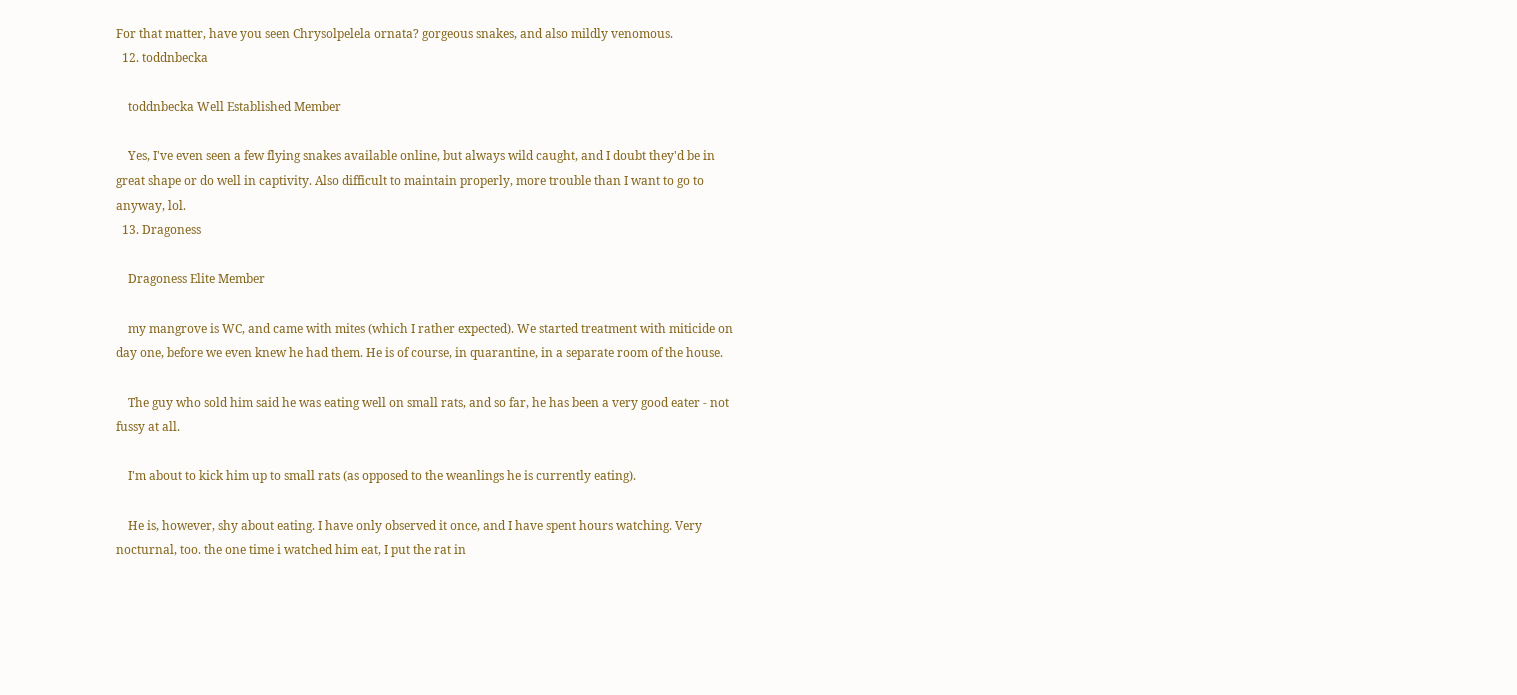For that matter, have you seen Chrysolpelela ornata? gorgeous snakes, and also mildly venomous.
  12. toddnbecka

    toddnbecka Well Established Member

    Yes, I've even seen a few flying snakes available online, but always wild caught, and I doubt they'd be in great shape or do well in captivity. Also difficult to maintain properly, more trouble than I want to go to anyway, lol.
  13. Dragoness

    Dragoness Elite Member

    my mangrove is WC, and came with mites (which I rather expected). We started treatment with miticide on day one, before we even knew he had them. He is of course, in quarantine, in a separate room of the house.

    The guy who sold him said he was eating well on small rats, and so far, he has been a very good eater - not fussy at all.

    I'm about to kick him up to small rats (as opposed to the weanlings he is currently eating).

    He is, however, shy about eating. I have only observed it once, and I have spent hours watching. Very nocturnal, too. the one time i watched him eat, I put the rat in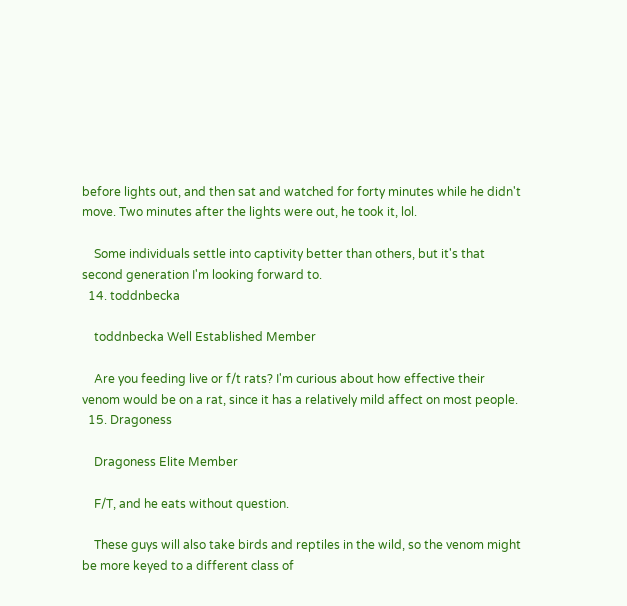before lights out, and then sat and watched for forty minutes while he didn't move. Two minutes after the lights were out, he took it, lol.

    Some individuals settle into captivity better than others, but it's that second generation I'm looking forward to.
  14. toddnbecka

    toddnbecka Well Established Member

    Are you feeding live or f/t rats? I'm curious about how effective their venom would be on a rat, since it has a relatively mild affect on most people.
  15. Dragoness

    Dragoness Elite Member

    F/T, and he eats without question.

    These guys will also take birds and reptiles in the wild, so the venom might be more keyed to a different class of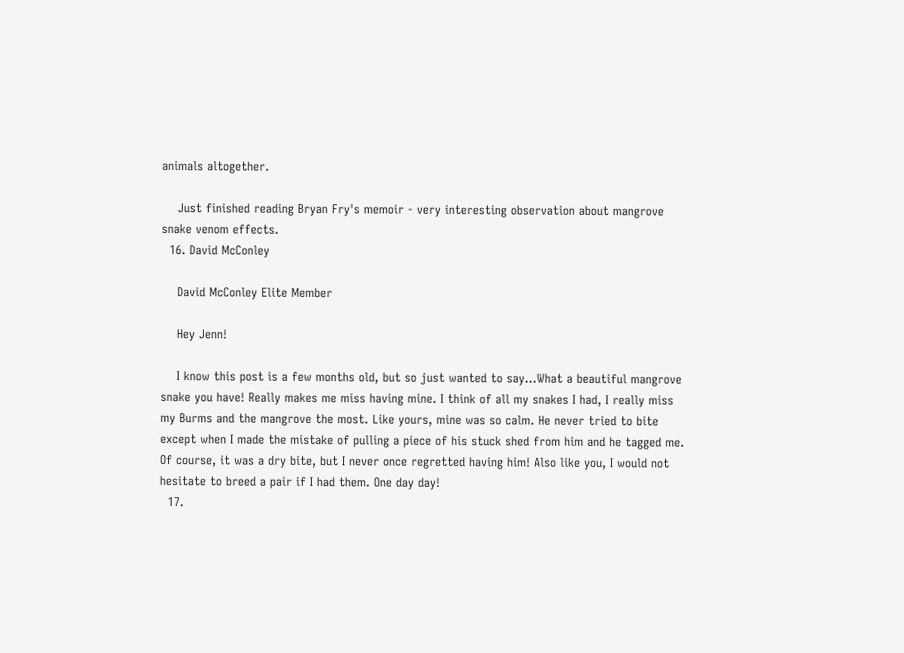animals altogether.

    Just finished reading Bryan Fry's memoir - very interesting observation about mangrove snake venom effects.
  16. David McConley

    David McConley Elite Member

    Hey Jenn!

    I know this post is a few months old, but so just wanted to say...What a beautiful mangrove snake you have! Really makes me miss having mine. I think of all my snakes I had, I really miss my Burms and the mangrove the most. Like yours, mine was so calm. He never tried to bite except when I made the mistake of pulling a piece of his stuck shed from him and he tagged me. Of course, it was a dry bite, but I never once regretted having him! Also like you, I would not hesitate to breed a pair if I had them. One day day!
  17.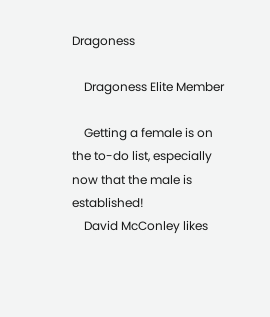Dragoness

    Dragoness Elite Member

    Getting a female is on the to-do list, especially now that the male is established!
    David McConley likes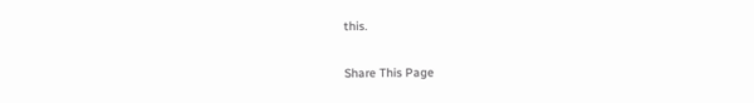this.

Share This Page